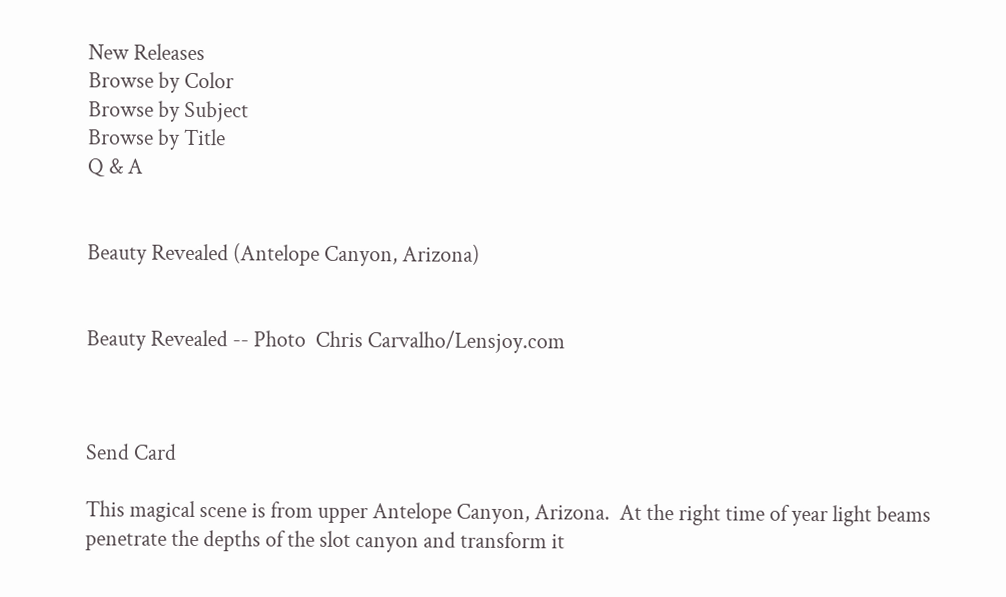New Releases
Browse by Color
Browse by Subject
Browse by Title
Q & A


Beauty Revealed (Antelope Canyon, Arizona)


Beauty Revealed -- Photo  Chris Carvalho/Lensjoy.com



Send Card

This magical scene is from upper Antelope Canyon, Arizona.  At the right time of year light beams penetrate the depths of the slot canyon and transform it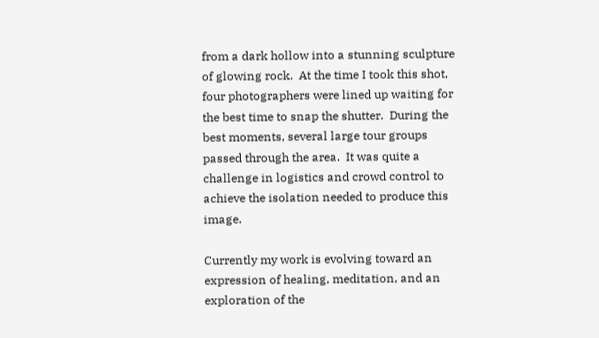from a dark hollow into a stunning sculpture of glowing rock.  At the time I took this shot, four photographers were lined up waiting for the best time to snap the shutter.  During the best moments, several large tour groups passed through the area.  It was quite a challenge in logistics and crowd control to achieve the isolation needed to produce this image.

Currently my work is evolving toward an expression of healing, meditation, and an exploration of the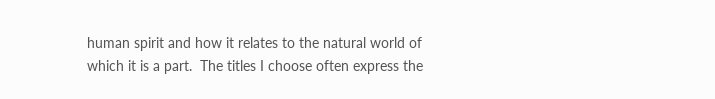human spirit and how it relates to the natural world of which it is a part.  The titles I choose often express the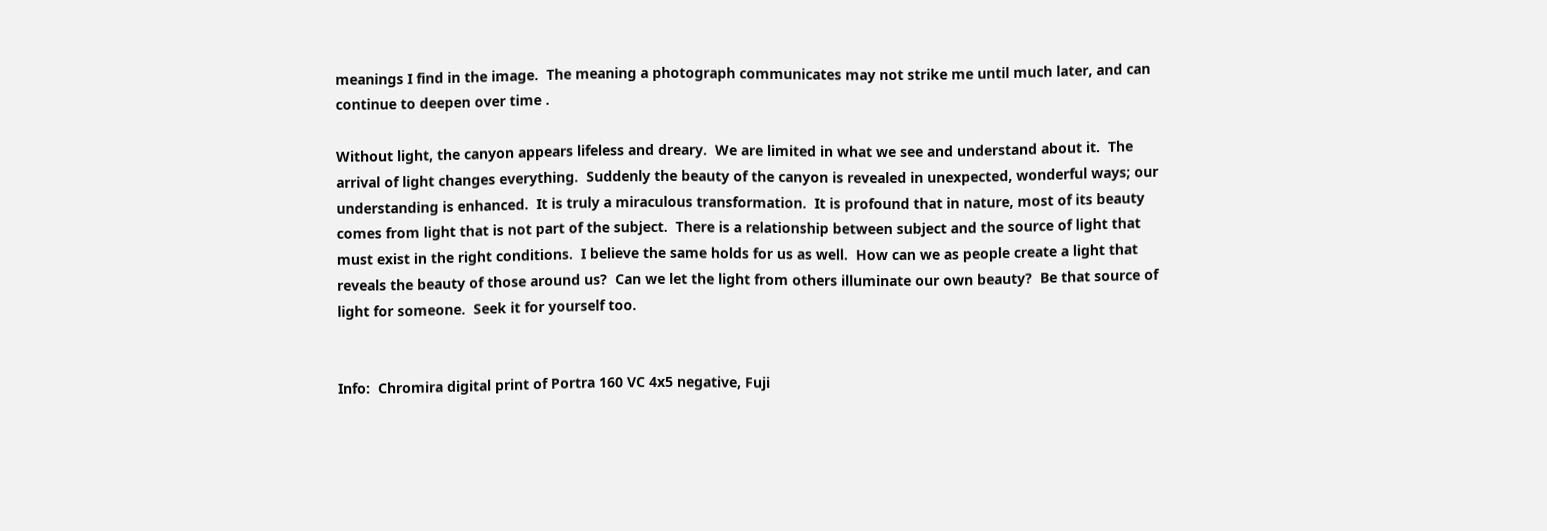meanings I find in the image.  The meaning a photograph communicates may not strike me until much later, and can continue to deepen over time .

Without light, the canyon appears lifeless and dreary.  We are limited in what we see and understand about it.  The arrival of light changes everything.  Suddenly the beauty of the canyon is revealed in unexpected, wonderful ways; our understanding is enhanced.  It is truly a miraculous transformation.  It is profound that in nature, most of its beauty comes from light that is not part of the subject.  There is a relationship between subject and the source of light that must exist in the right conditions.  I believe the same holds for us as well.  How can we as people create a light that reveals the beauty of those around us?  Can we let the light from others illuminate our own beauty?  Be that source of light for someone.  Seek it for yourself too.


Info:  Chromira digital print of Portra 160 VC 4x5 negative, Fuji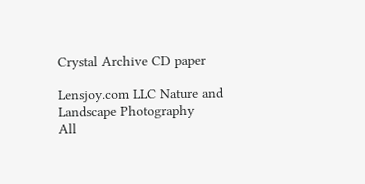Crystal Archive CD paper

Lensjoy.com LLC Nature and Landscape Photography
All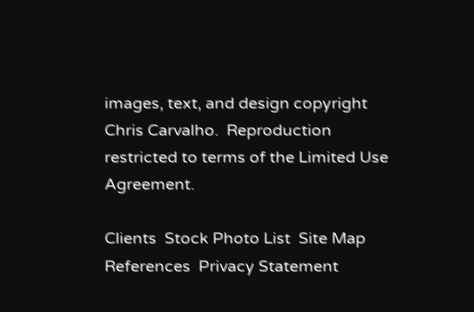images, text, and design copyright Chris Carvalho.  Reproduction restricted to terms of the Limited Use Agreement.

Clients  Stock Photo List  Site Map  References  Privacy Statement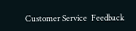Customer Service  Feedback